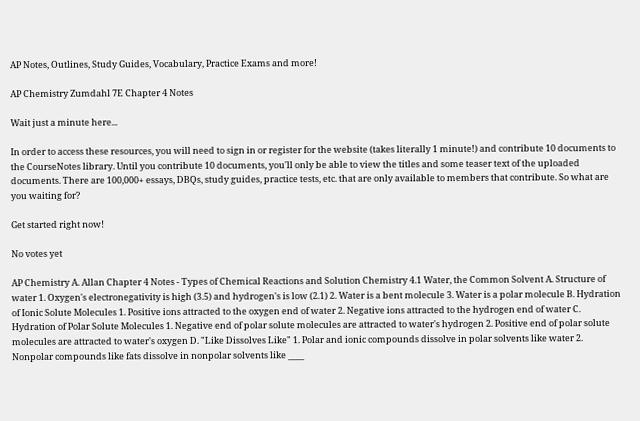AP Notes, Outlines, Study Guides, Vocabulary, Practice Exams and more!

AP Chemistry Zumdahl 7E Chapter 4 Notes

Wait just a minute here...

In order to access these resources, you will need to sign in or register for the website (takes literally 1 minute!) and contribute 10 documents to the CourseNotes library. Until you contribute 10 documents, you'll only be able to view the titles and some teaser text of the uploaded documents. There are 100,000+ essays, DBQs, study guides, practice tests, etc. that are only available to members that contribute. So what are you waiting for?

Get started right now!

No votes yet

AP Chemistry A. Allan Chapter 4 Notes - Types of Chemical Reactions and Solution Chemistry 4.1 Water, the Common Solvent A. Structure of water 1. Oxygen's electronegativity is high (3.5) and hydrogen's is low (2.1) 2. Water is a bent molecule 3. Water is a polar molecule B. Hydration of Ionic Solute Molecules 1. Positive ions attracted to the oxygen end of water 2. Negative ions attracted to the hydrogen end of water C. Hydration of Polar Solute Molecules 1. Negative end of polar solute molecules are attracted to water's hydrogen 2. Positive end of polar solute molecules are attracted to water's oxygen D. "Like Dissolves Like" 1. Polar and ionic compounds dissolve in polar solvents like water 2. Nonpolar compounds like fats dissolve in nonpolar solvents like ____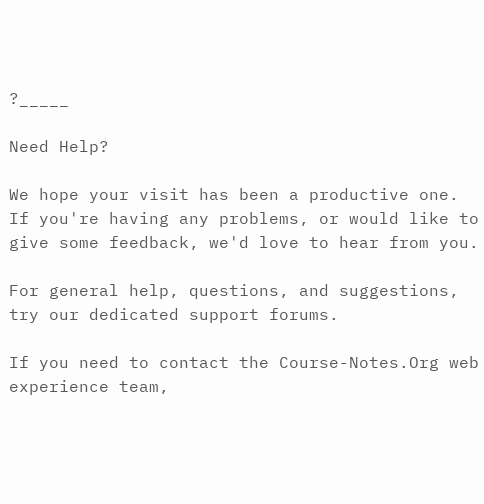?_____

Need Help?

We hope your visit has been a productive one. If you're having any problems, or would like to give some feedback, we'd love to hear from you.

For general help, questions, and suggestions, try our dedicated support forums.

If you need to contact the Course-Notes.Org web experience team,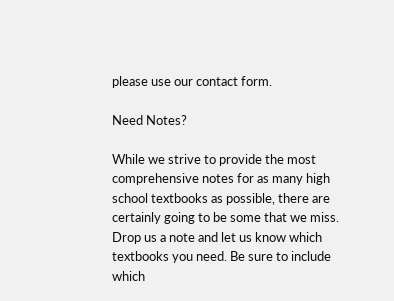please use our contact form.

Need Notes?

While we strive to provide the most comprehensive notes for as many high school textbooks as possible, there are certainly going to be some that we miss. Drop us a note and let us know which textbooks you need. Be sure to include which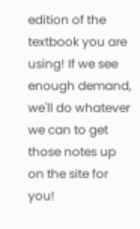edition of the textbook you are using! If we see enough demand, we'll do whatever we can to get those notes up on the site for you!